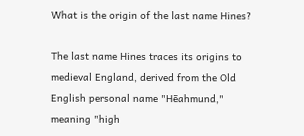What is the origin of the last name Hines?

The last name Hines traces its origins to medieval England, derived from the Old English personal name "Hēahmund," meaning "high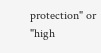protection" or "high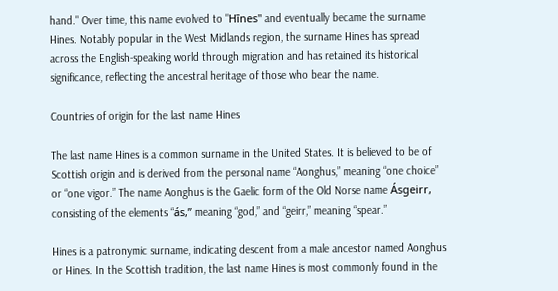hand." Over time, this name evolved to "Hīnes" and eventually became the surname Hines. Notably popular in the West Midlands region, the surname Hines has spread across the English-speaking world through migration and has retained its historical significance, reflecting the ancestral heritage of those who bear the name.

Countries of origin for the last name Hines

The last name Hines is a common surname in the United States. It is believed to be of Scottish origin and is derived from the personal name “Aonghus,” meaning “one choice” or “one vigor.” The name Aonghus is the Gaelic form of the Old Norse name Ásgeirr, consisting of the elements “ás,” meaning “god,” and “geirr,” meaning “spear.”

Hines is a patronymic surname, indicating descent from a male ancestor named Aonghus or Hines. In the Scottish tradition, the last name Hines is most commonly found in the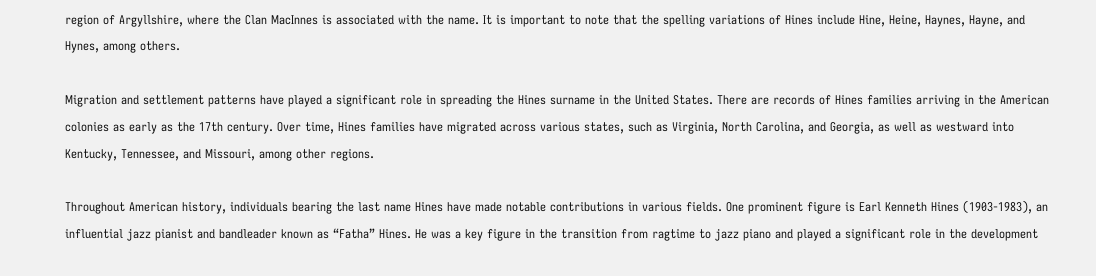region of Argyllshire, where the Clan MacInnes is associated with the name. It is important to note that the spelling variations of Hines include Hine, Heine, Haynes, Hayne, and Hynes, among others.

Migration and settlement patterns have played a significant role in spreading the Hines surname in the United States. There are records of Hines families arriving in the American colonies as early as the 17th century. Over time, Hines families have migrated across various states, such as Virginia, North Carolina, and Georgia, as well as westward into Kentucky, Tennessee, and Missouri, among other regions.

Throughout American history, individuals bearing the last name Hines have made notable contributions in various fields. One prominent figure is Earl Kenneth Hines (1903-1983), an influential jazz pianist and bandleader known as “Fatha” Hines. He was a key figure in the transition from ragtime to jazz piano and played a significant role in the development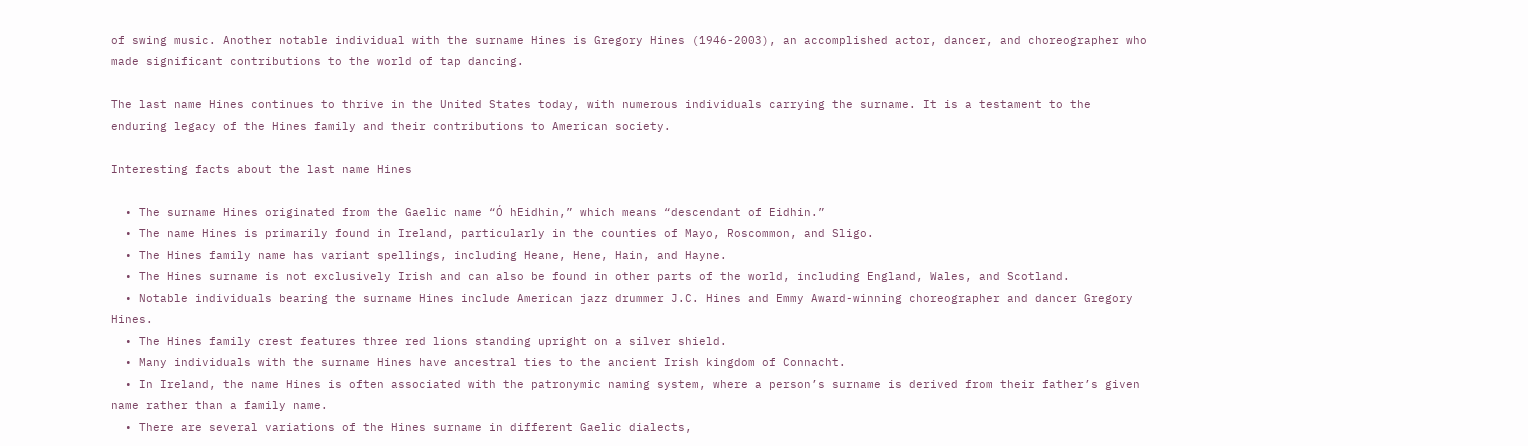of swing music. Another notable individual with the surname Hines is Gregory Hines (1946-2003), an accomplished actor, dancer, and choreographer who made significant contributions to the world of tap dancing.

The last name Hines continues to thrive in the United States today, with numerous individuals carrying the surname. It is a testament to the enduring legacy of the Hines family and their contributions to American society.

Interesting facts about the last name Hines

  • The surname Hines originated from the Gaelic name “Ó hEidhin,” which means “descendant of Eidhin.”
  • The name Hines is primarily found in Ireland, particularly in the counties of Mayo, Roscommon, and Sligo.
  • The Hines family name has variant spellings, including Heane, Hene, Hain, and Hayne.
  • The Hines surname is not exclusively Irish and can also be found in other parts of the world, including England, Wales, and Scotland.
  • Notable individuals bearing the surname Hines include American jazz drummer J.C. Hines and Emmy Award-winning choreographer and dancer Gregory Hines.
  • The Hines family crest features three red lions standing upright on a silver shield.
  • Many individuals with the surname Hines have ancestral ties to the ancient Irish kingdom of Connacht.
  • In Ireland, the name Hines is often associated with the patronymic naming system, where a person’s surname is derived from their father’s given name rather than a family name.
  • There are several variations of the Hines surname in different Gaelic dialects,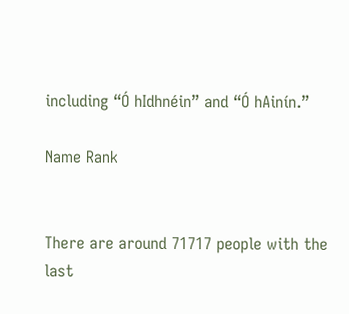including “Ó hIdhnéin” and “Ó hAinín.”

Name Rank


There are around 71717 people with the last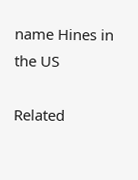name Hines in the US

Related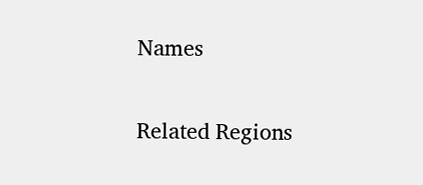Names

Related Regions